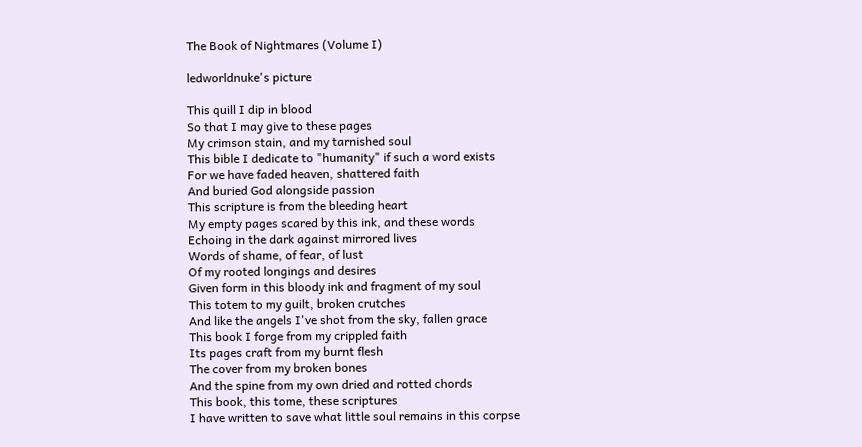The Book of Nightmares (Volume I)

ledworldnuke's picture

This quill I dip in blood
So that I may give to these pages
My crimson stain, and my tarnished soul
This bible I dedicate to "humanity" if such a word exists
For we have faded heaven, shattered faith
And buried God alongside passion
This scripture is from the bleeding heart
My empty pages scared by this ink, and these words
Echoing in the dark against mirrored lives
Words of shame, of fear, of lust
Of my rooted longings and desires
Given form in this bloody ink and fragment of my soul
This totem to my guilt, broken crutches
And like the angels I've shot from the sky, fallen grace
This book I forge from my crippled faith
Its pages craft from my burnt flesh
The cover from my broken bones
And the spine from my own dried and rotted chords
This book, this tome, these scriptures
I have written to save what little soul remains in this corpse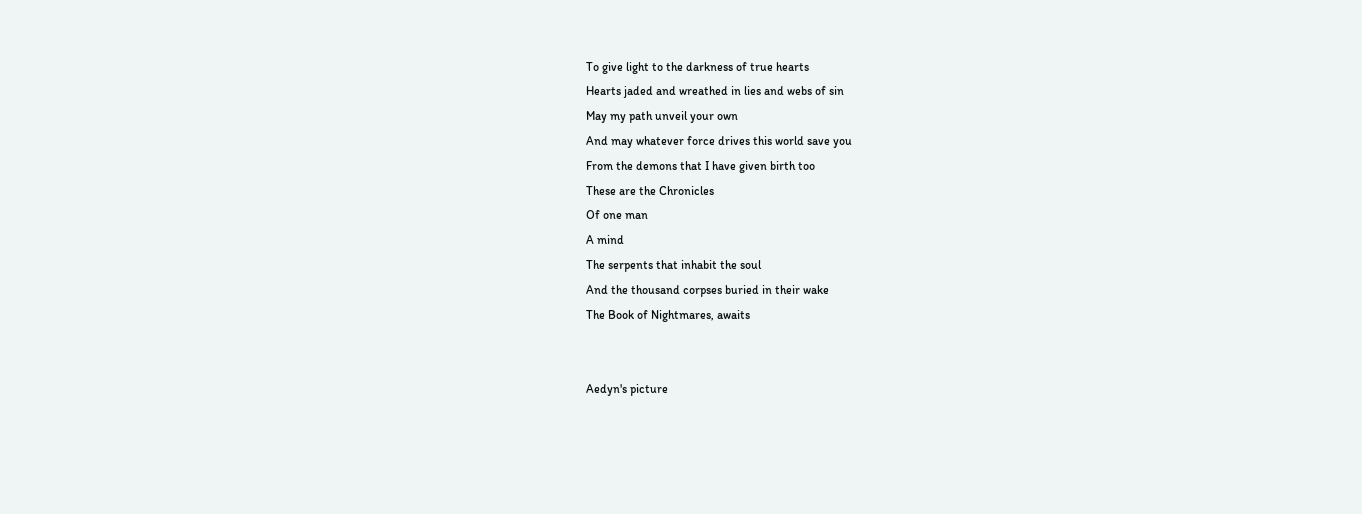To give light to the darkness of true hearts
Hearts jaded and wreathed in lies and webs of sin
May my path unveil your own
And may whatever force drives this world save you
From the demons that I have given birth too
These are the Chronicles
Of one man
A mind
The serpents that inhabit the soul
And the thousand corpses buried in their wake
The Book of Nightmares, awaits


Aedyn's picture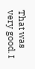That was very good. I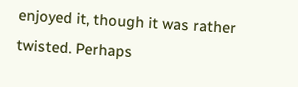enjoyed it, though it was rather twisted. Perhaps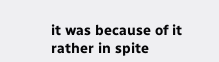it was because of it rather in spite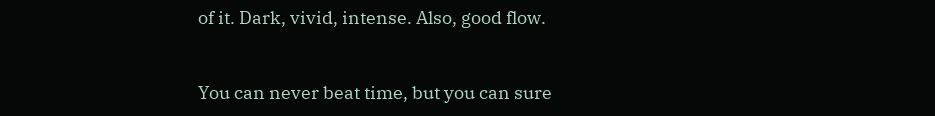of it. Dark, vivid, intense. Also, good flow.


You can never beat time, but you can sure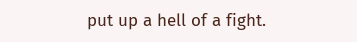put up a hell of a fight.